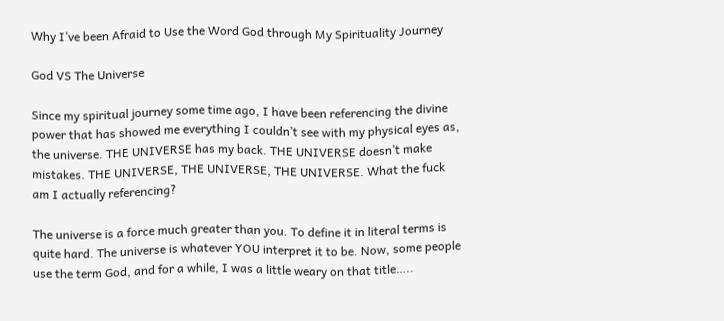Why I’ve been Afraid to Use the Word God through My Spirituality Journey

God VS The Universe

Since my spiritual journey some time ago, I have been referencing the divine power that has showed me everything I couldn’t see with my physical eyes as, the universe. THE UNIVERSE has my back. THE UNIVERSE doesn’t make mistakes. THE UNIVERSE, THE UNIVERSE, THE UNIVERSE. What the fuck am I actually referencing?

The universe is a force much greater than you. To define it in literal terms is quite hard. The universe is whatever YOU interpret it to be. Now, some people use the term God, and for a while, I was a little weary on that title…..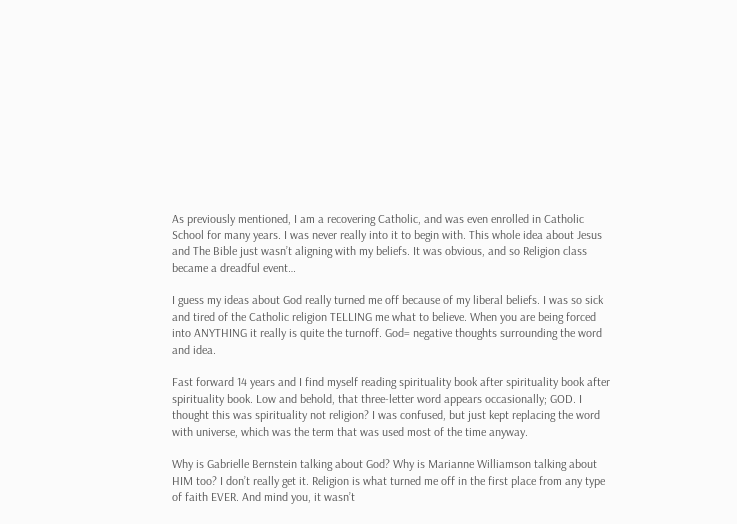As previously mentioned, I am a recovering Catholic, and was even enrolled in Catholic School for many years. I was never really into it to begin with. This whole idea about Jesus and The Bible just wasn’t aligning with my beliefs. It was obvious, and so Religion class became a dreadful event…

I guess my ideas about God really turned me off because of my liberal beliefs. I was so sick and tired of the Catholic religion TELLING me what to believe. When you are being forced into ANYTHING it really is quite the turnoff. God= negative thoughts surrounding the word and idea.

Fast forward 14 years and I find myself reading spirituality book after spirituality book after spirituality book. Low and behold, that three-letter word appears occasionally; GOD. I thought this was spirituality not religion? I was confused, but just kept replacing the word with universe, which was the term that was used most of the time anyway.

Why is Gabrielle Bernstein talking about God? Why is Marianne Williamson talking about HIM too? I don’t really get it. Religion is what turned me off in the first place from any type of faith EVER. And mind you, it wasn’t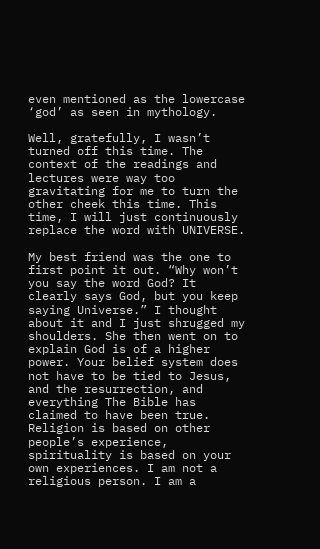even mentioned as the lowercase ‘god’ as seen in mythology.

Well, gratefully, I wasn’t turned off this time. The context of the readings and lectures were way too gravitating for me to turn the other cheek this time. This time, I will just continuously replace the word with UNIVERSE.

My best friend was the one to first point it out. “Why won’t you say the word God? It clearly says God, but you keep saying Universe.” I thought about it and I just shrugged my shoulders. She then went on to explain God is of a higher power. Your belief system does not have to be tied to Jesus, and the resurrection, and everything The Bible has claimed to have been true. Religion is based on other people’s experience, spirituality is based on your own experiences. I am not a religious person. I am a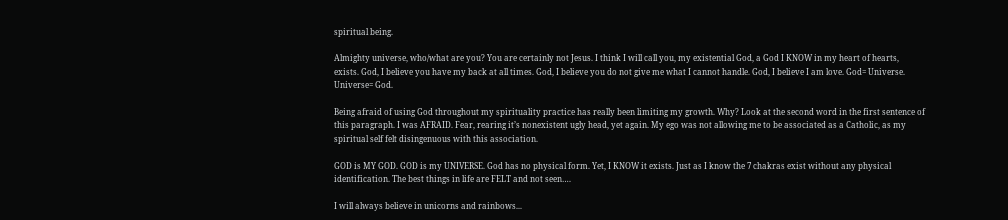spiritual being.

Almighty universe, who/what are you? You are certainly not Jesus. I think I will call you, my existential God, a God I KNOW in my heart of hearts, exists. God, I believe you have my back at all times. God, I believe you do not give me what I cannot handle. God, I believe I am love. God= Universe. Universe= God.

Being afraid of using God throughout my spirituality practice has really been limiting my growth. Why? Look at the second word in the first sentence of this paragraph. I was AFRAID. Fear, rearing it’s nonexistent ugly head, yet again. My ego was not allowing me to be associated as a Catholic, as my spiritual self felt disingenuous with this association.

GOD is MY GOD. GOD is my UNIVERSE. God has no physical form. Yet, I KNOW it exists. Just as I know the 7 chakras exist without any physical identification. The best things in life are FELT and not seen….

I will always believe in unicorns and rainbows...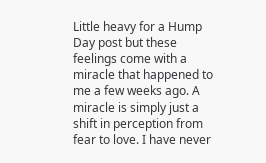Little heavy for a Hump Day post but these feelings come with a miracle that happened to me a few weeks ago. A miracle is simply just a shift in perception from fear to love. I have never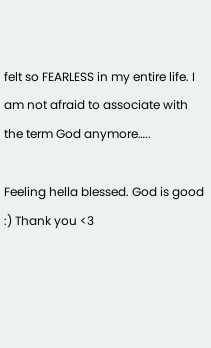felt so FEARLESS in my entire life. I am not afraid to associate with the term God anymore…..

Feeling hella blessed. God is good :) Thank you <3